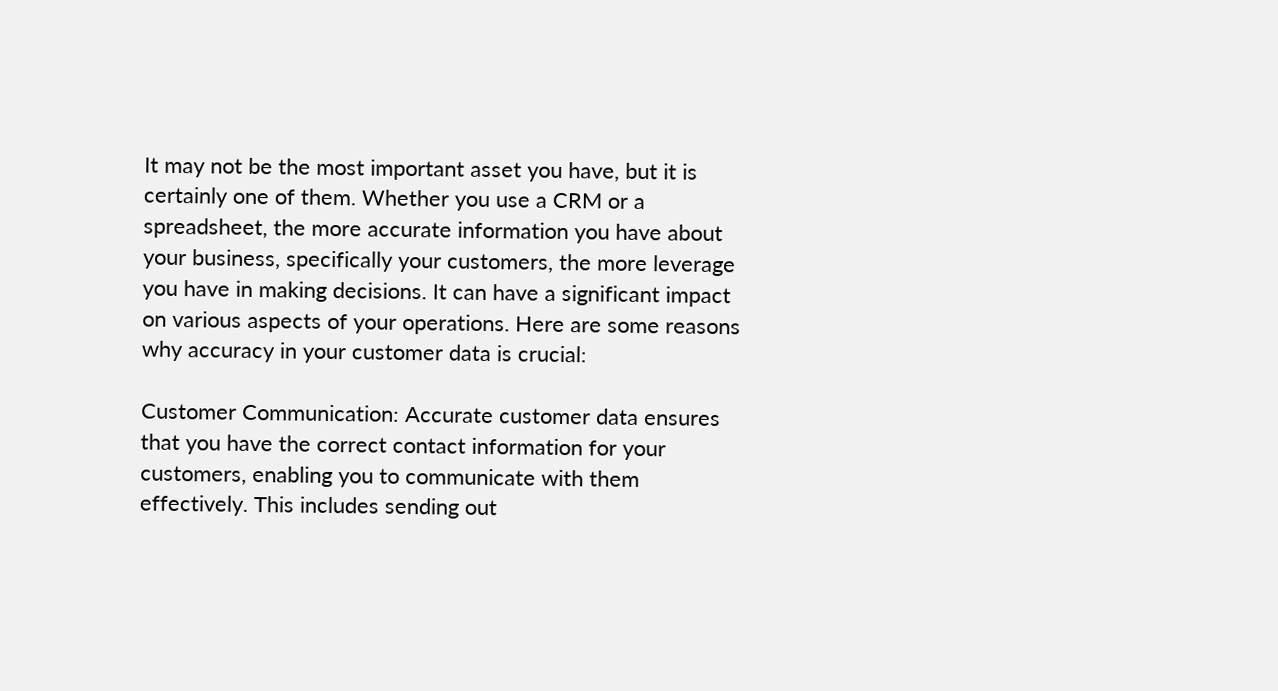It may not be the most important asset you have, but it is certainly one of them. Whether you use a CRM or a spreadsheet, the more accurate information you have about your business, specifically your customers, the more leverage you have in making decisions. It can have a significant impact on various aspects of your operations. Here are some reasons why accuracy in your customer data is crucial:

Customer Communication: Accurate customer data ensures that you have the correct contact information for your customers, enabling you to communicate with them effectively. This includes sending out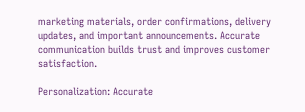marketing materials, order confirmations, delivery updates, and important announcements. Accurate communication builds trust and improves customer satisfaction.

Personalization: Accurate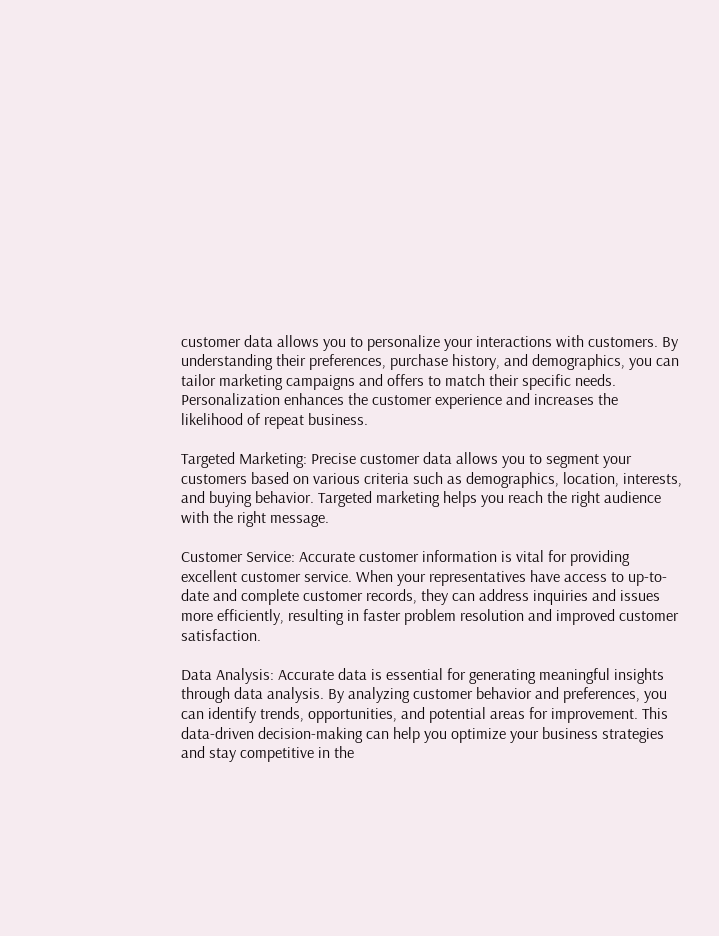customer data allows you to personalize your interactions with customers. By understanding their preferences, purchase history, and demographics, you can tailor marketing campaigns and offers to match their specific needs. Personalization enhances the customer experience and increases the likelihood of repeat business.

Targeted Marketing: Precise customer data allows you to segment your customers based on various criteria such as demographics, location, interests, and buying behavior. Targeted marketing helps you reach the right audience with the right message.

Customer Service: Accurate customer information is vital for providing excellent customer service. When your representatives have access to up-to-date and complete customer records, they can address inquiries and issues more efficiently, resulting in faster problem resolution and improved customer satisfaction.

Data Analysis: Accurate data is essential for generating meaningful insights through data analysis. By analyzing customer behavior and preferences, you can identify trends, opportunities, and potential areas for improvement. This data-driven decision-making can help you optimize your business strategies and stay competitive in the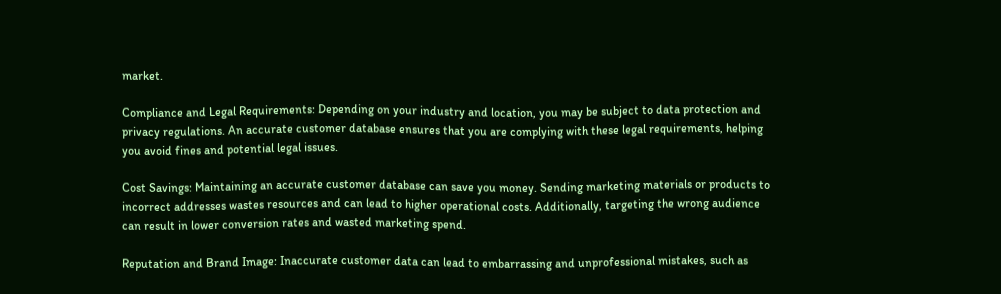market.

Compliance and Legal Requirements: Depending on your industry and location, you may be subject to data protection and privacy regulations. An accurate customer database ensures that you are complying with these legal requirements, helping you avoid fines and potential legal issues.

Cost Savings: Maintaining an accurate customer database can save you money. Sending marketing materials or products to incorrect addresses wastes resources and can lead to higher operational costs. Additionally, targeting the wrong audience can result in lower conversion rates and wasted marketing spend.

Reputation and Brand Image: Inaccurate customer data can lead to embarrassing and unprofessional mistakes, such as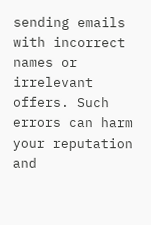sending emails with incorrect names or irrelevant offers. Such errors can harm your reputation and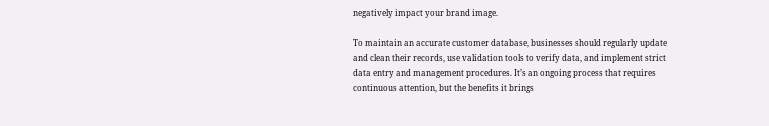negatively impact your brand image.

To maintain an accurate customer database, businesses should regularly update and clean their records, use validation tools to verify data, and implement strict data entry and management procedures. It’s an ongoing process that requires continuous attention, but the benefits it brings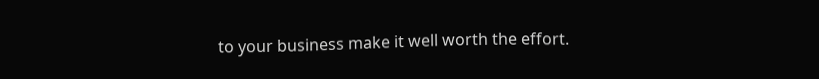to your business make it well worth the effort.